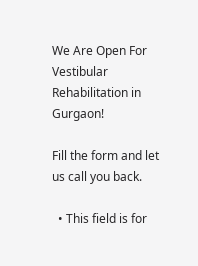We Are Open For Vestibular Rehabilitation in Gurgaon!

Fill the form and let us call you back.

  • This field is for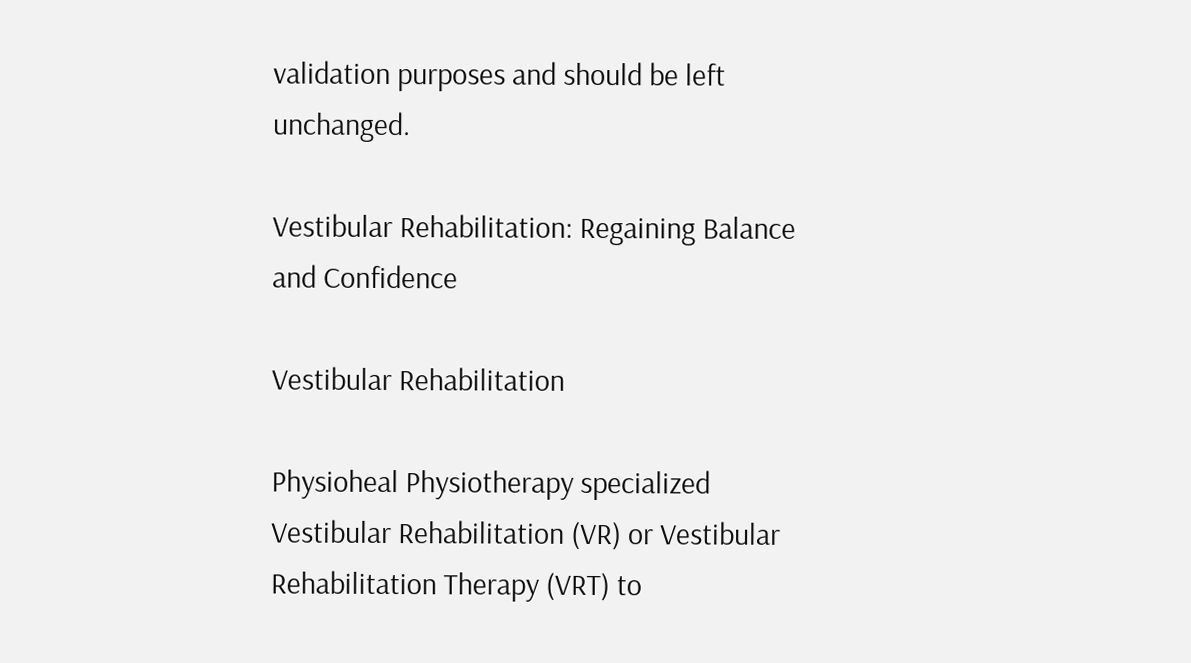validation purposes and should be left unchanged.

Vestibular Rehabilitation: Regaining Balance and Confidence

Vestibular Rehabilitation

Physioheal Physiotherapy specialized Vestibular Rehabilitation (VR) or Vestibular Rehabilitation Therapy (VRT) to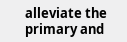alleviate the primary and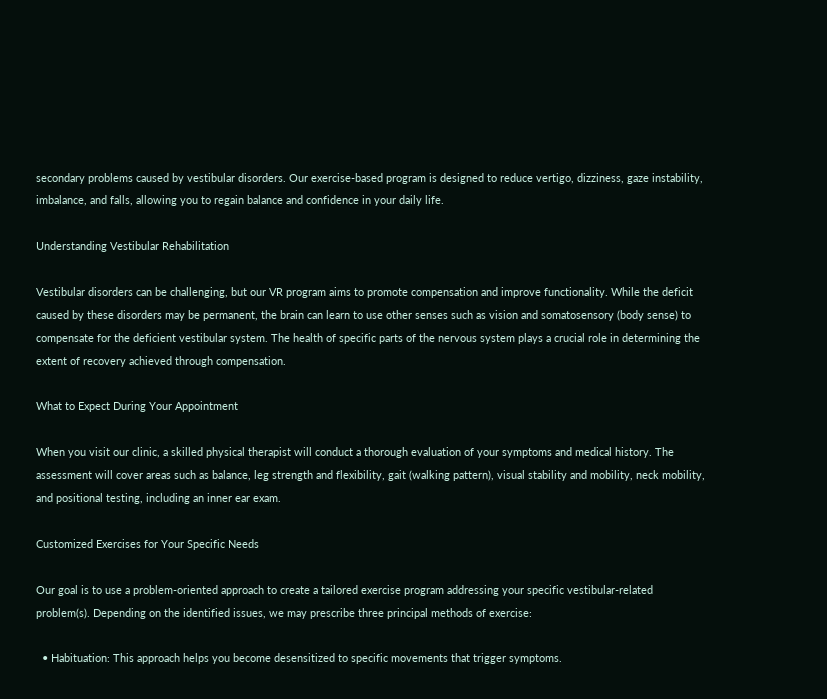secondary problems caused by vestibular disorders. Our exercise-based program is designed to reduce vertigo, dizziness, gaze instability, imbalance, and falls, allowing you to regain balance and confidence in your daily life.

Understanding Vestibular Rehabilitation

Vestibular disorders can be challenging, but our VR program aims to promote compensation and improve functionality. While the deficit caused by these disorders may be permanent, the brain can learn to use other senses such as vision and somatosensory (body sense) to compensate for the deficient vestibular system. The health of specific parts of the nervous system plays a crucial role in determining the extent of recovery achieved through compensation.

What to Expect During Your Appointment

When you visit our clinic, a skilled physical therapist will conduct a thorough evaluation of your symptoms and medical history. The assessment will cover areas such as balance, leg strength and flexibility, gait (walking pattern), visual stability and mobility, neck mobility, and positional testing, including an inner ear exam.

Customized Exercises for Your Specific Needs

Our goal is to use a problem-oriented approach to create a tailored exercise program addressing your specific vestibular-related problem(s). Depending on the identified issues, we may prescribe three principal methods of exercise:

  • Habituation: This approach helps you become desensitized to specific movements that trigger symptoms.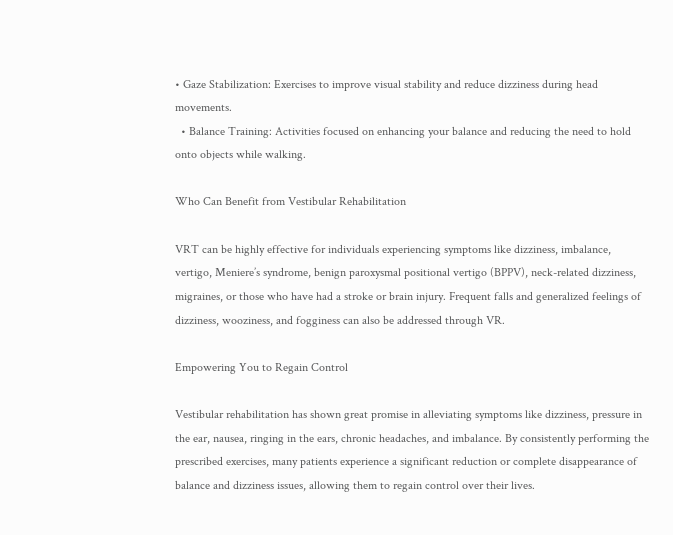• Gaze Stabilization: Exercises to improve visual stability and reduce dizziness during head movements.
  • Balance Training: Activities focused on enhancing your balance and reducing the need to hold onto objects while walking.

Who Can Benefit from Vestibular Rehabilitation

VRT can be highly effective for individuals experiencing symptoms like dizziness, imbalance, vertigo, Meniere’s syndrome, benign paroxysmal positional vertigo (BPPV), neck-related dizziness, migraines, or those who have had a stroke or brain injury. Frequent falls and generalized feelings of dizziness, wooziness, and fogginess can also be addressed through VR.

Empowering You to Regain Control

Vestibular rehabilitation has shown great promise in alleviating symptoms like dizziness, pressure in the ear, nausea, ringing in the ears, chronic headaches, and imbalance. By consistently performing the prescribed exercises, many patients experience a significant reduction or complete disappearance of balance and dizziness issues, allowing them to regain control over their lives.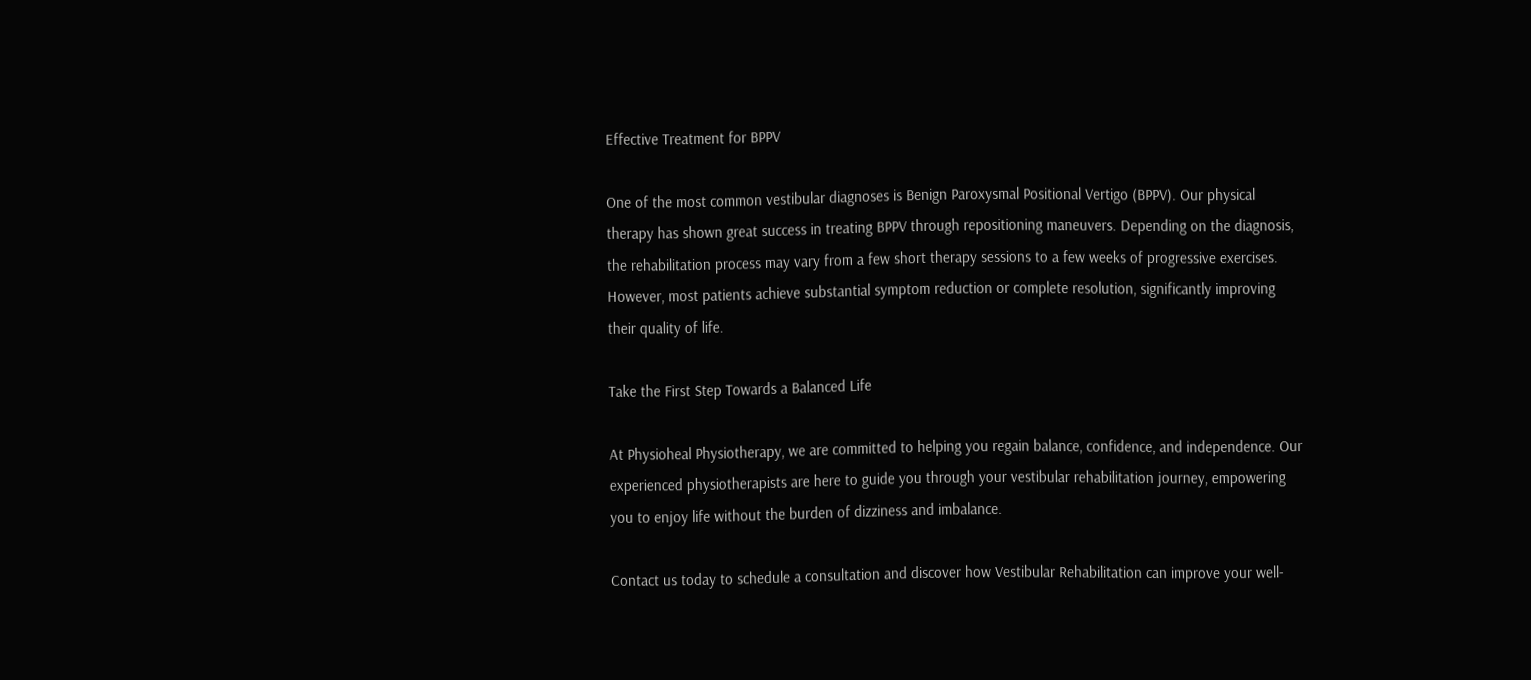Effective Treatment for BPPV

One of the most common vestibular diagnoses is Benign Paroxysmal Positional Vertigo (BPPV). Our physical therapy has shown great success in treating BPPV through repositioning maneuvers. Depending on the diagnosis, the rehabilitation process may vary from a few short therapy sessions to a few weeks of progressive exercises. However, most patients achieve substantial symptom reduction or complete resolution, significantly improving their quality of life.

Take the First Step Towards a Balanced Life

At Physioheal Physiotherapy, we are committed to helping you regain balance, confidence, and independence. Our experienced physiotherapists are here to guide you through your vestibular rehabilitation journey, empowering you to enjoy life without the burden of dizziness and imbalance.

Contact us today to schedule a consultation and discover how Vestibular Rehabilitation can improve your well-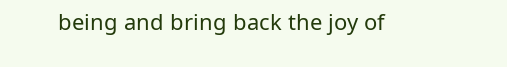being and bring back the joy of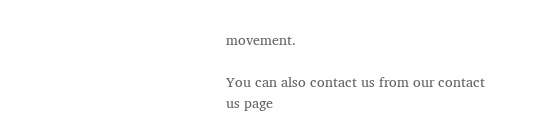movement.

You can also contact us from our contact us page